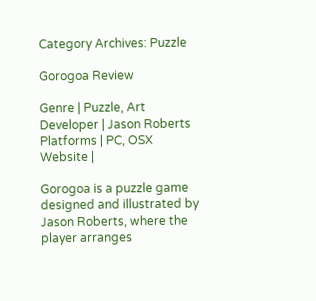Category Archives: Puzzle

Gorogoa Review

Genre | Puzzle, Art
Developer | Jason Roberts
Platforms | PC, OSX
Website |

Gorogoa is a puzzle game designed and illustrated by Jason Roberts, where the player arranges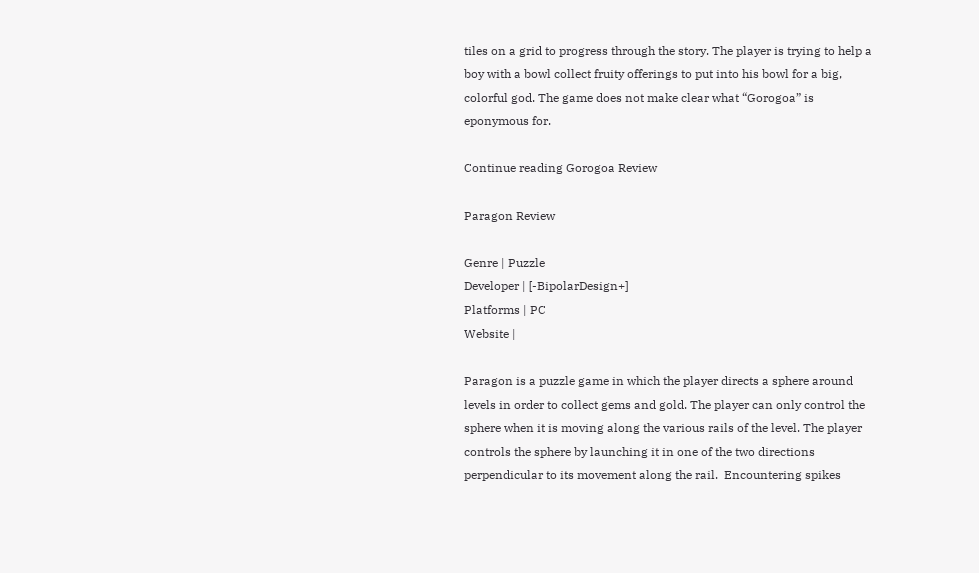tiles on a grid to progress through the story. The player is trying to help a boy with a bowl collect fruity offerings to put into his bowl for a big, colorful god. The game does not make clear what “Gorogoa” is eponymous for.

Continue reading Gorogoa Review

Paragon Review

Genre | Puzzle
Developer | [-BipolarDesign+]
Platforms | PC
Website |

Paragon is a puzzle game in which the player directs a sphere around levels in order to collect gems and gold. The player can only control the sphere when it is moving along the various rails of the level. The player controls the sphere by launching it in one of the two directions perpendicular to its movement along the rail.  Encountering spikes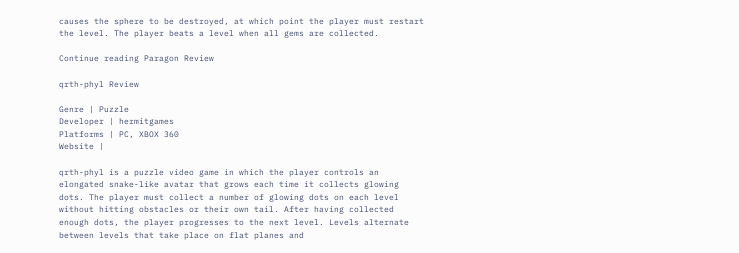causes the sphere to be destroyed, at which point the player must restart the level. The player beats a level when all gems are collected.

Continue reading Paragon Review

qrth-phyl Review

Genre | Puzzle
Developer | hermitgames
Platforms | PC, XBOX 360
Website |

qrth-phyl is a puzzle video game in which the player controls an elongated snake-like avatar that grows each time it collects glowing dots. The player must collect a number of glowing dots on each level without hitting obstacles or their own tail. After having collected enough dots, the player progresses to the next level. Levels alternate between levels that take place on flat planes and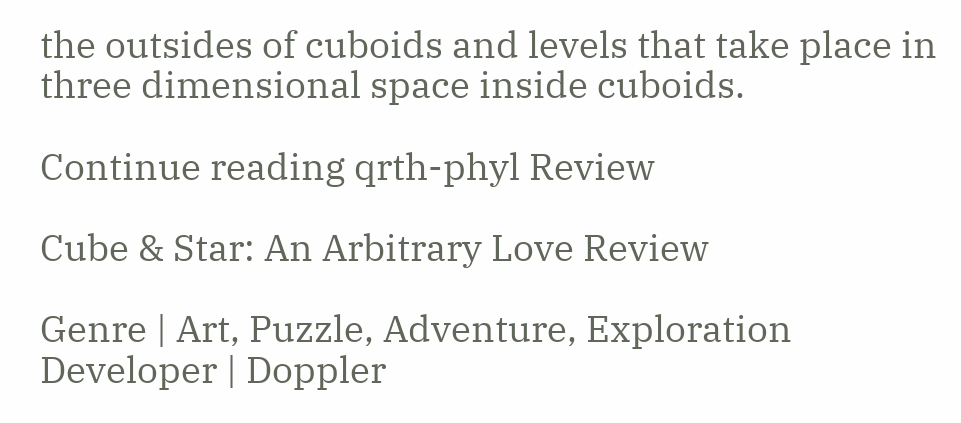the outsides of cuboids and levels that take place in three dimensional space inside cuboids.

Continue reading qrth-phyl Review

Cube & Star: An Arbitrary Love Review

Genre | Art, Puzzle, Adventure, Exploration
Developer | Doppler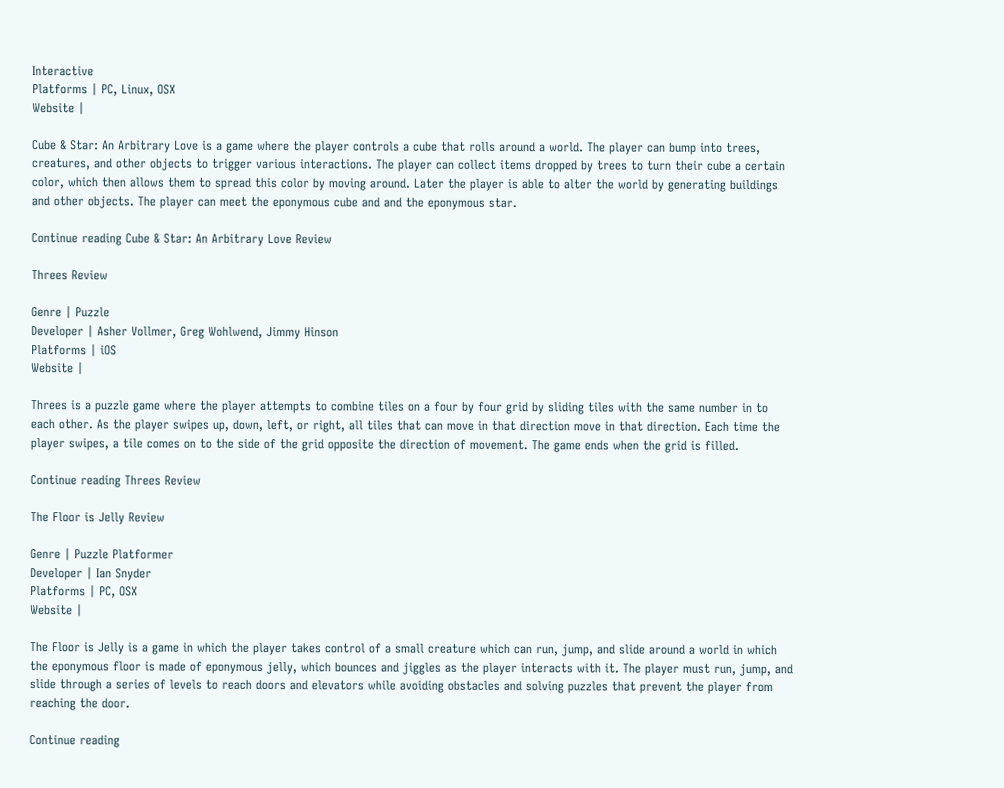Interactive
Platforms | PC, Linux, OSX
Website |

Cube & Star: An Arbitrary Love is a game where the player controls a cube that rolls around a world. The player can bump into trees, creatures, and other objects to trigger various interactions. The player can collect items dropped by trees to turn their cube a certain color, which then allows them to spread this color by moving around. Later the player is able to alter the world by generating buildings and other objects. The player can meet the eponymous cube and and the eponymous star.

Continue reading Cube & Star: An Arbitrary Love Review

Threes Review

Genre | Puzzle
Developer | Asher Vollmer, Greg Wohlwend, Jimmy Hinson
Platforms | iOS
Website |

Threes is a puzzle game where the player attempts to combine tiles on a four by four grid by sliding tiles with the same number in to each other. As the player swipes up, down, left, or right, all tiles that can move in that direction move in that direction. Each time the player swipes, a tile comes on to the side of the grid opposite the direction of movement. The game ends when the grid is filled.

Continue reading Threes Review

The Floor is Jelly Review

Genre | Puzzle Platformer
Developer | Ian Snyder
Platforms | PC, OSX
Website |

The Floor is Jelly is a game in which the player takes control of a small creature which can run, jump, and slide around a world in which the eponymous floor is made of eponymous jelly, which bounces and jiggles as the player interacts with it. The player must run, jump, and slide through a series of levels to reach doors and elevators while avoiding obstacles and solving puzzles that prevent the player from reaching the door.

Continue reading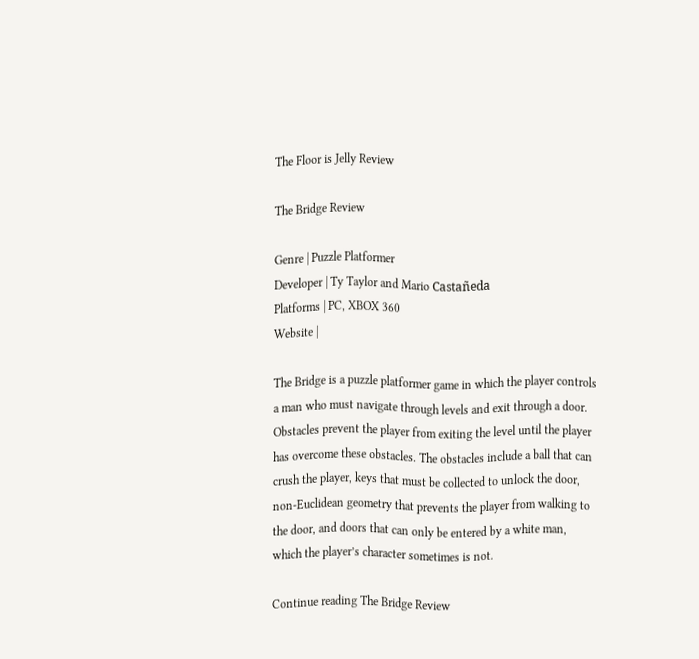The Floor is Jelly Review

The Bridge Review

Genre | Puzzle Platformer
Developer | Ty Taylor and Mario Castañeda
Platforms | PC, XBOX 360
Website |

The Bridge is a puzzle platformer game in which the player controls a man who must navigate through levels and exit through a door. Obstacles prevent the player from exiting the level until the player has overcome these obstacles. The obstacles include a ball that can crush the player, keys that must be collected to unlock the door, non-Euclidean geometry that prevents the player from walking to the door, and doors that can only be entered by a white man, which the player’s character sometimes is not.

Continue reading The Bridge Review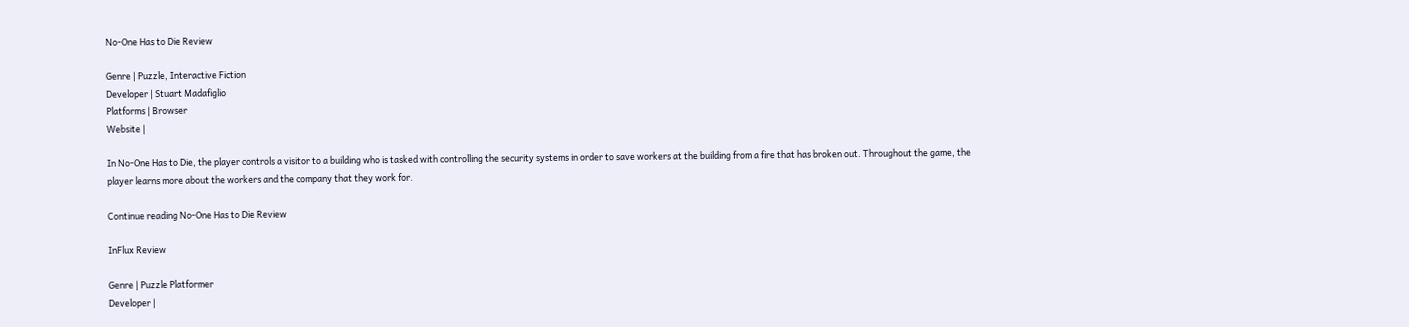No-One Has to Die Review

Genre | Puzzle, Interactive Fiction
Developer | Stuart Madafiglio
Platforms | Browser
Website |

In No-One Has to Die, the player controls a visitor to a building who is tasked with controlling the security systems in order to save workers at the building from a fire that has broken out. Throughout the game, the player learns more about the workers and the company that they work for.

Continue reading No-One Has to Die Review

InFlux Review

Genre | Puzzle Platformer
Developer |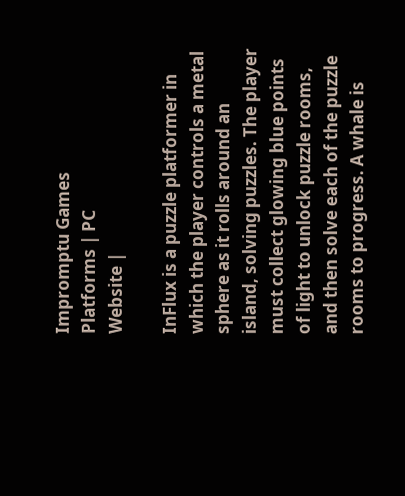Impromptu Games
Platforms | PC
Website |

InFlux is a puzzle platformer in which the player controls a metal sphere as it rolls around an island, solving puzzles. The player must collect glowing blue points of light to unlock puzzle rooms, and then solve each of the puzzle rooms to progress. A whale is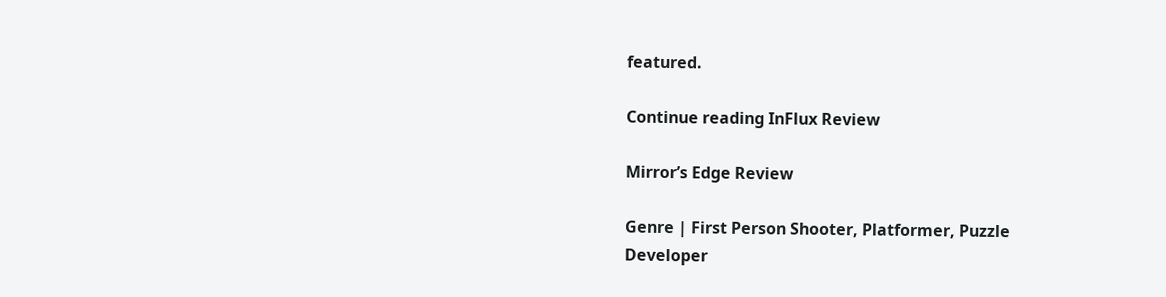featured.

Continue reading InFlux Review

Mirror’s Edge Review

Genre | First Person Shooter, Platformer, Puzzle
Developer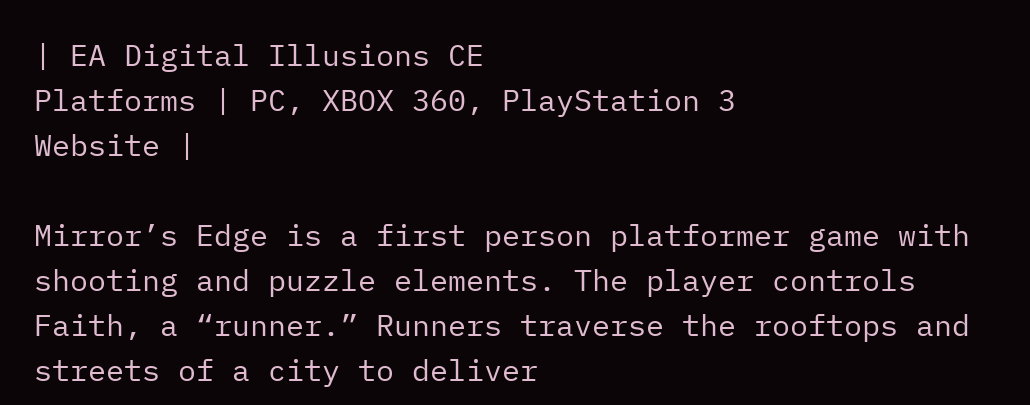| EA Digital Illusions CE
Platforms | PC, XBOX 360, PlayStation 3
Website |

Mirror’s Edge is a first person platformer game with shooting and puzzle elements. The player controls Faith, a “runner.” Runners traverse the rooftops and streets of a city to deliver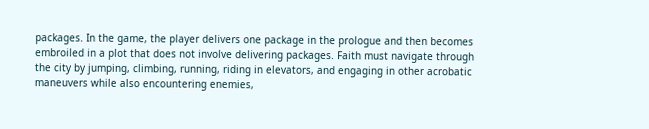packages. In the game, the player delivers one package in the prologue and then becomes embroiled in a plot that does not involve delivering packages. Faith must navigate through the city by jumping, climbing, running, riding in elevators, and engaging in other acrobatic maneuvers while also encountering enemies,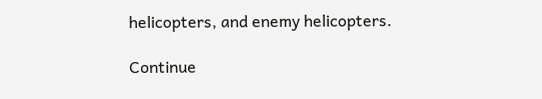helicopters, and enemy helicopters.

Continue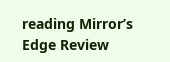reading Mirror’s Edge Review